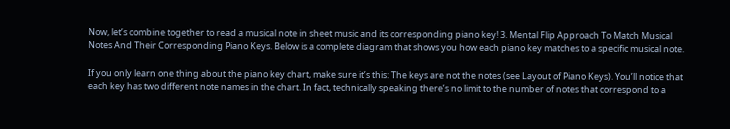Now, let’s combine together to read a musical note in sheet music and its corresponding piano key! 3. Mental Flip Approach To Match Musical Notes And Their Corresponding Piano Keys. Below is a complete diagram that shows you how each piano key matches to a specific musical note.

If you only learn one thing about the piano key chart, make sure it’s this: The keys are not the notes (see Layout of Piano Keys). You’ll notice that each key has two different note names in the chart. In fact, technically speaking there’s no limit to the number of notes that correspond to a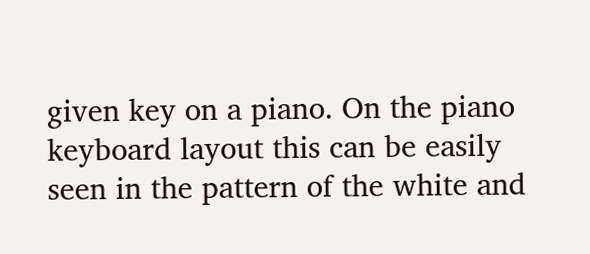given key on a piano. On the piano keyboard layout this can be easily seen in the pattern of the white and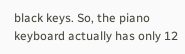black keys. So, the piano keyboard actually has only 12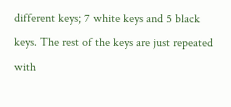different keys; 7 white keys and 5 black keys. The rest of the keys are just repeated with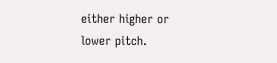either higher or lower pitch.